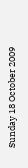Sunday 18 October 2009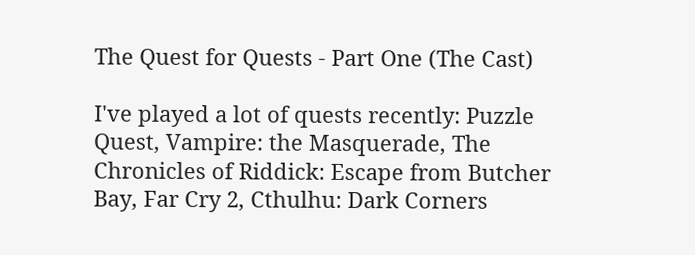The Quest for Quests - Part One (The Cast)

I've played a lot of quests recently: Puzzle Quest, Vampire: the Masquerade, The Chronicles of Riddick: Escape from Butcher Bay, Far Cry 2, Cthulhu: Dark Corners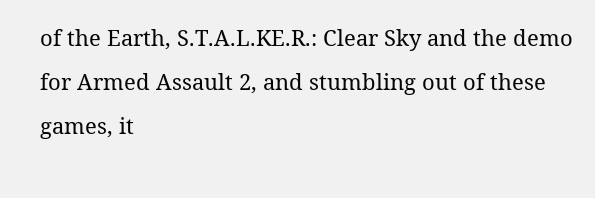of the Earth, S.T.A.L.KE.R.: Clear Sky and the demo for Armed Assault 2, and stumbling out of these games, it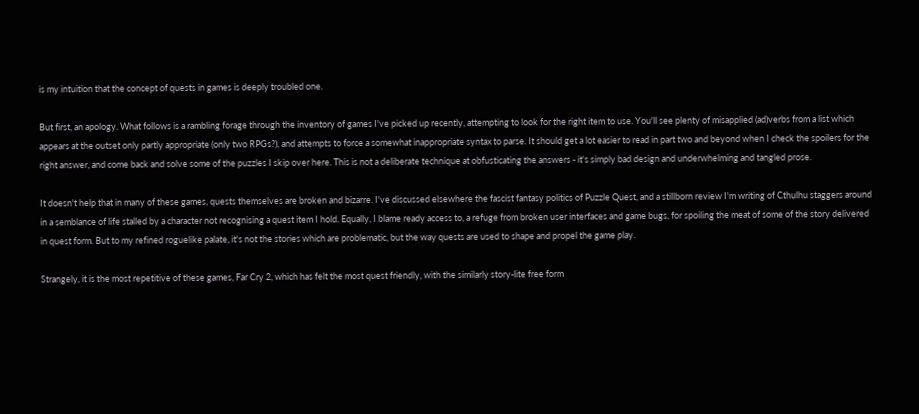is my intuition that the concept of quests in games is deeply troubled one.

But first, an apology. What follows is a rambling forage through the inventory of games I've picked up recently, attempting to look for the right item to use. You'll see plenty of misapplied (ad)verbs from a list which appears at the outset only partly appropriate (only two RPGs?), and attempts to force a somewhat inappropriate syntax to parse. It should get a lot easier to read in part two and beyond when I check the spoilers for the right answer, and come back and solve some of the puzzles I skip over here. This is not a deliberate technique at obfusticating the answers - it's simply bad design and underwhelming and tangled prose.

It doesn't help that in many of these games, quests themselves are broken and bizarre. I've discussed elsewhere the fascist fantasy politics of Puzzle Quest, and a stillborn review I'm writing of Cthulhu staggers around in a semblance of life stalled by a character not recognising a quest item I hold. Equally, I blame ready access to, a refuge from broken user interfaces and game bugs, for spoiling the meat of some of the story delivered in quest form. But to my refined roguelike palate, it's not the stories which are problematic, but the way quests are used to shape and propel the game play.

Strangely, it is the most repetitive of these games, Far Cry 2, which has felt the most quest friendly, with the similarly story-lite free form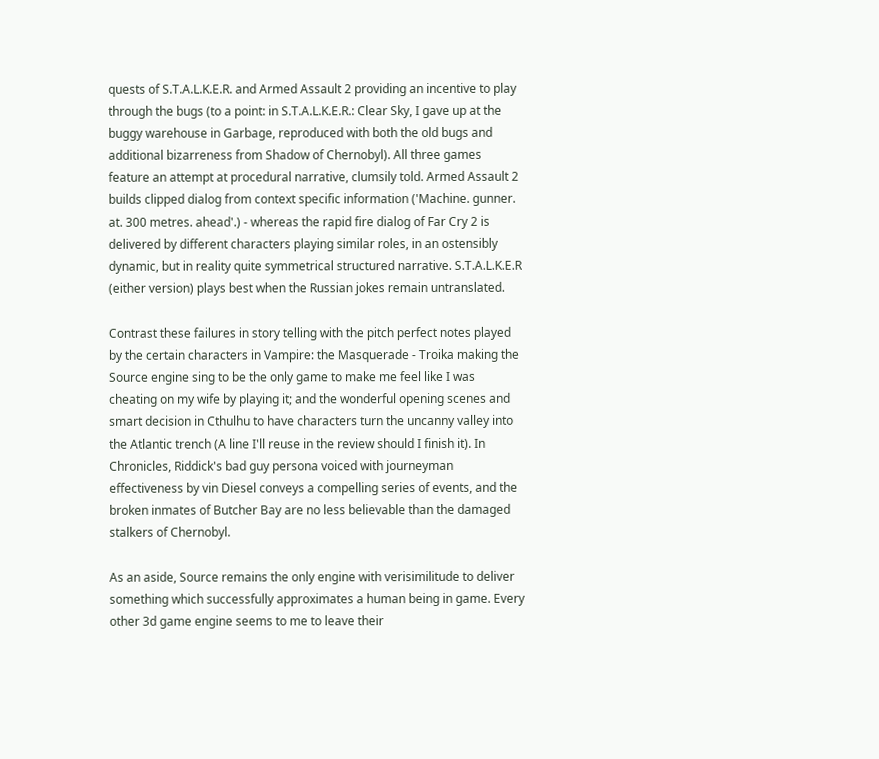quests of S.T.A.L.K.E.R. and Armed Assault 2 providing an incentive to play through the bugs (to a point: in S.T.A.L.K.E.R.: Clear Sky, I gave up at the buggy warehouse in Garbage, reproduced with both the old bugs and additional bizarreness from Shadow of Chernobyl). All three games feature an attempt at procedural narrative, clumsily told. Armed Assault 2 builds clipped dialog from context specific information ('Machine. gunner. at. 300 metres. ahead'.) - whereas the rapid fire dialog of Far Cry 2 is delivered by different characters playing similar roles, in an ostensibly dynamic, but in reality quite symmetrical structured narrative. S.T.A.L.K.E.R (either version) plays best when the Russian jokes remain untranslated.

Contrast these failures in story telling with the pitch perfect notes played by the certain characters in Vampire: the Masquerade - Troika making the Source engine sing to be the only game to make me feel like I was cheating on my wife by playing it; and the wonderful opening scenes and smart decision in Cthulhu to have characters turn the uncanny valley into the Atlantic trench (A line I'll reuse in the review should I finish it). In Chronicles, Riddick's bad guy persona voiced with journeyman effectiveness by vin Diesel conveys a compelling series of events, and the broken inmates of Butcher Bay are no less believable than the damaged stalkers of Chernobyl.

As an aside, Source remains the only engine with verisimilitude to deliver something which successfully approximates a human being in game. Every other 3d game engine seems to me to leave their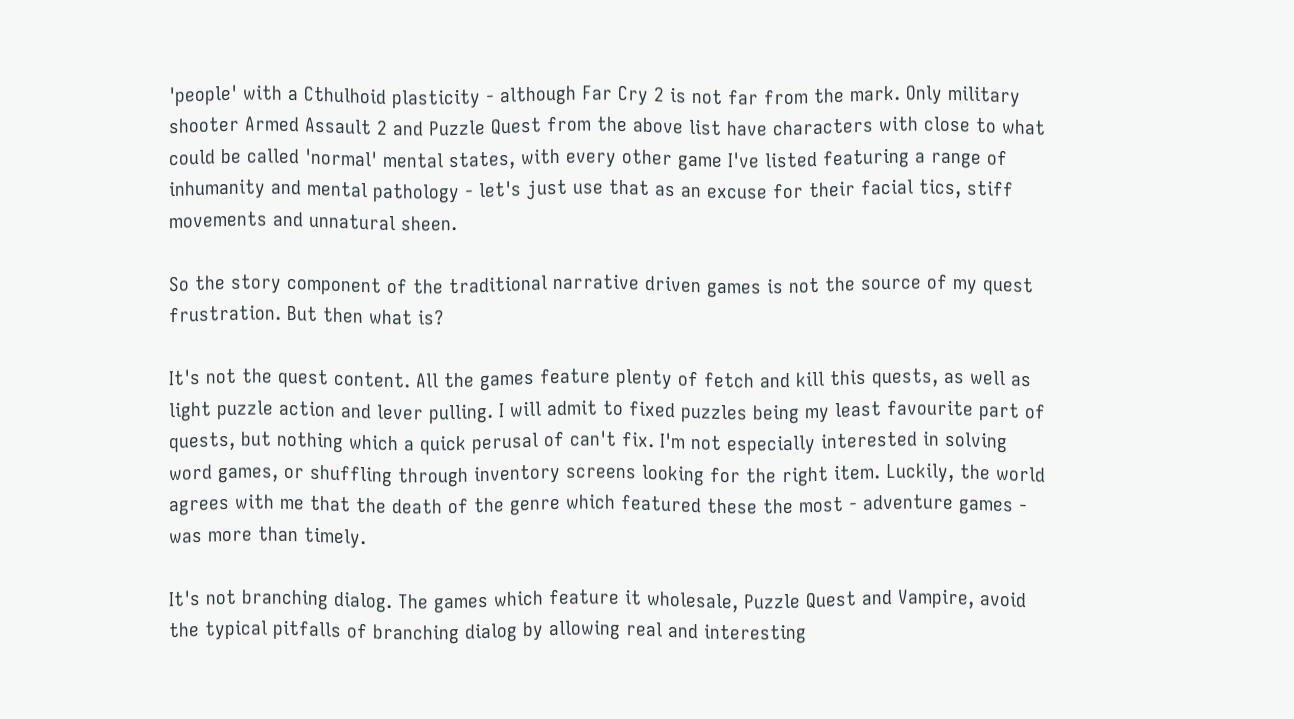'people' with a Cthulhoid plasticity - although Far Cry 2 is not far from the mark. Only military shooter Armed Assault 2 and Puzzle Quest from the above list have characters with close to what could be called 'normal' mental states, with every other game I've listed featuring a range of inhumanity and mental pathology - let's just use that as an excuse for their facial tics, stiff movements and unnatural sheen.

So the story component of the traditional narrative driven games is not the source of my quest frustration. But then what is?

It's not the quest content. All the games feature plenty of fetch and kill this quests, as well as light puzzle action and lever pulling. I will admit to fixed puzzles being my least favourite part of quests, but nothing which a quick perusal of can't fix. I'm not especially interested in solving word games, or shuffling through inventory screens looking for the right item. Luckily, the world agrees with me that the death of the genre which featured these the most - adventure games - was more than timely.

It's not branching dialog. The games which feature it wholesale, Puzzle Quest and Vampire, avoid the typical pitfalls of branching dialog by allowing real and interesting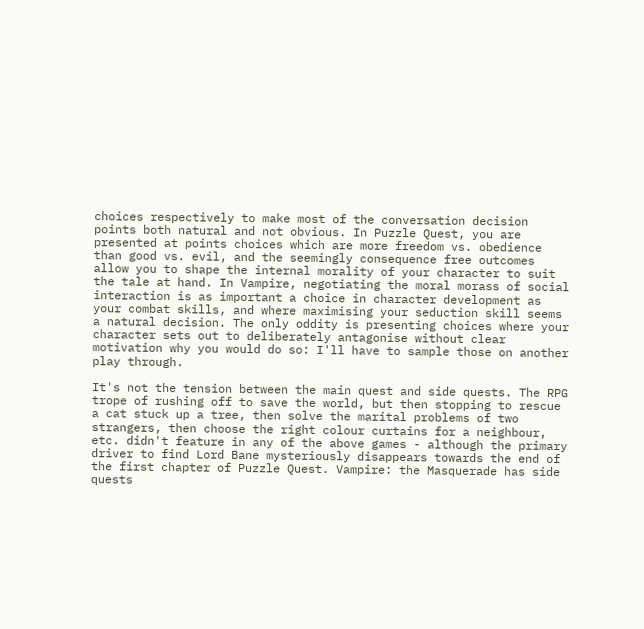choices respectively to make most of the conversation decision points both natural and not obvious. In Puzzle Quest, you are presented at points choices which are more freedom vs. obedience than good vs. evil, and the seemingly consequence free outcomes allow you to shape the internal morality of your character to suit the tale at hand. In Vampire, negotiating the moral morass of social interaction is as important a choice in character development as your combat skills, and where maximising your seduction skill seems a natural decision. The only oddity is presenting choices where your character sets out to deliberately antagonise without clear motivation why you would do so: I'll have to sample those on another play through.

It's not the tension between the main quest and side quests. The RPG trope of rushing off to save the world, but then stopping to rescue a cat stuck up a tree, then solve the marital problems of two strangers, then choose the right colour curtains for a neighbour, etc. didn't feature in any of the above games - although the primary driver to find Lord Bane mysteriously disappears towards the end of the first chapter of Puzzle Quest. Vampire: the Masquerade has side quests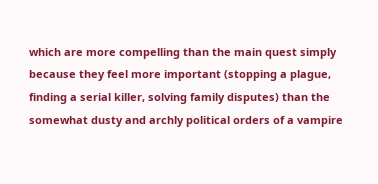which are more compelling than the main quest simply because they feel more important (stopping a plague, finding a serial killer, solving family disputes) than the somewhat dusty and archly political orders of a vampire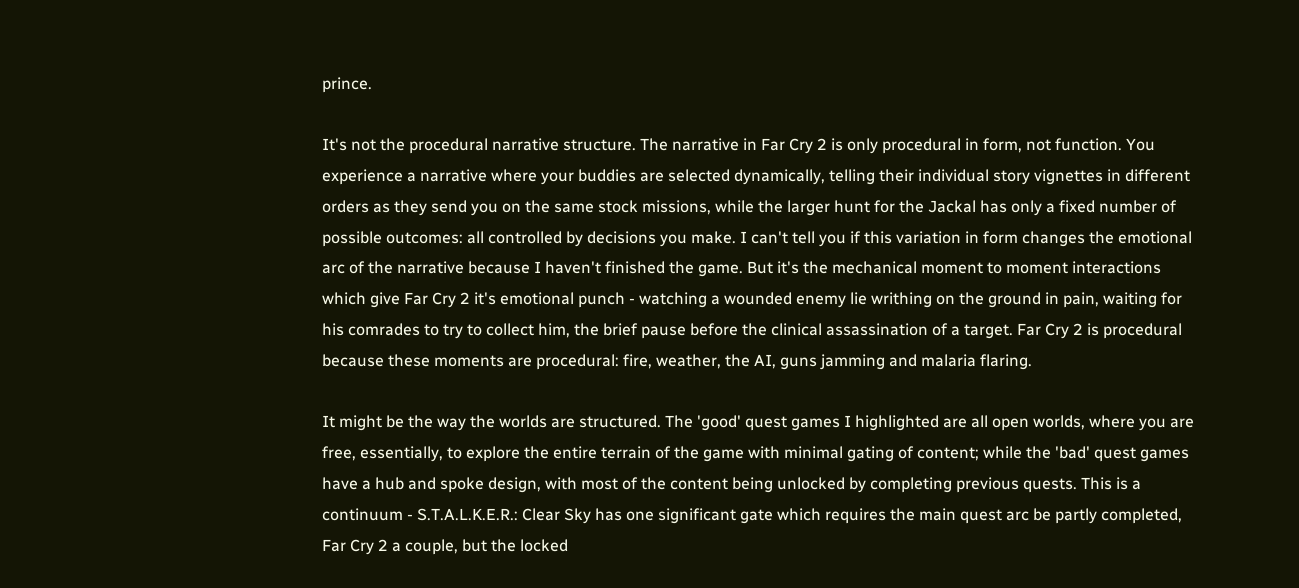prince.

It's not the procedural narrative structure. The narrative in Far Cry 2 is only procedural in form, not function. You experience a narrative where your buddies are selected dynamically, telling their individual story vignettes in different orders as they send you on the same stock missions, while the larger hunt for the Jackal has only a fixed number of possible outcomes: all controlled by decisions you make. I can't tell you if this variation in form changes the emotional arc of the narrative because I haven't finished the game. But it's the mechanical moment to moment interactions which give Far Cry 2 it's emotional punch - watching a wounded enemy lie writhing on the ground in pain, waiting for his comrades to try to collect him, the brief pause before the clinical assassination of a target. Far Cry 2 is procedural because these moments are procedural: fire, weather, the AI, guns jamming and malaria flaring.

It might be the way the worlds are structured. The 'good' quest games I highlighted are all open worlds, where you are free, essentially, to explore the entire terrain of the game with minimal gating of content; while the 'bad' quest games have a hub and spoke design, with most of the content being unlocked by completing previous quests. This is a continuum - S.T.A.L.K.E.R.: Clear Sky has one significant gate which requires the main quest arc be partly completed, Far Cry 2 a couple, but the locked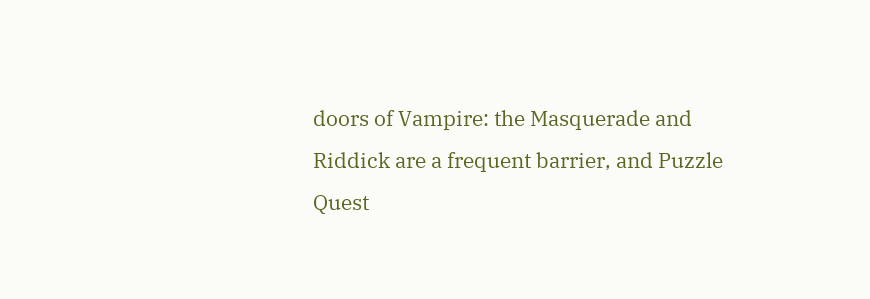doors of Vampire: the Masquerade and Riddick are a frequent barrier, and Puzzle Quest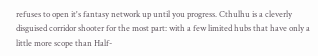refuses to open it's fantasy network up until you progress. Cthulhu is a cleverly disguised corridor shooter for the most part: with a few limited hubs that have only a little more scope than Half-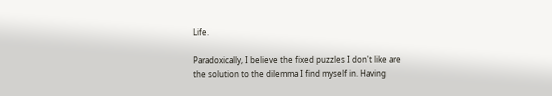Life.

Paradoxically, I believe the fixed puzzles I don't like are the solution to the dilemma I find myself in. Having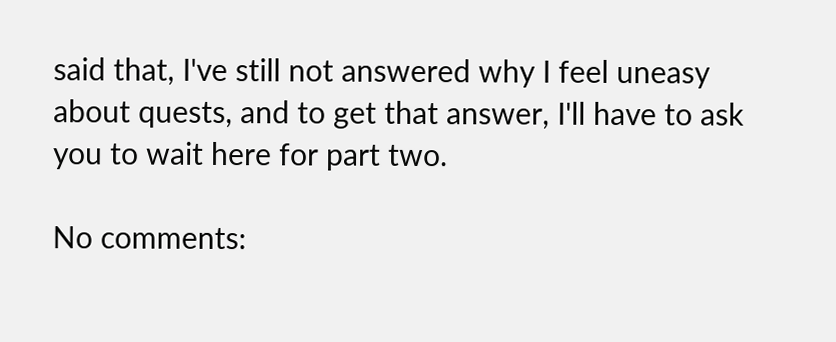said that, I've still not answered why I feel uneasy about quests, and to get that answer, I'll have to ask you to wait here for part two.

No comments: